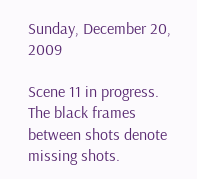Sunday, December 20, 2009

Scene 11 in progress. The black frames between shots denote missing shots.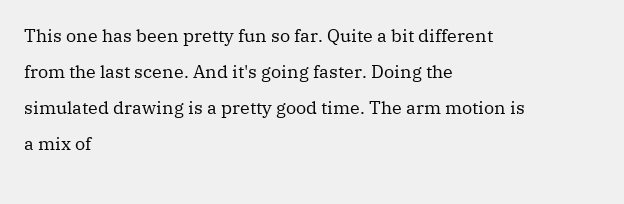This one has been pretty fun so far. Quite a bit different from the last scene. And it's going faster. Doing the simulated drawing is a pretty good time. The arm motion is a mix of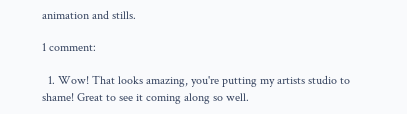animation and stills.

1 comment:

  1. Wow! That looks amazing, you're putting my artists studio to shame! Great to see it coming along so well.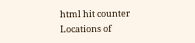html hit counter
Locations of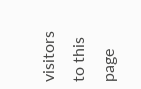visitors to this page